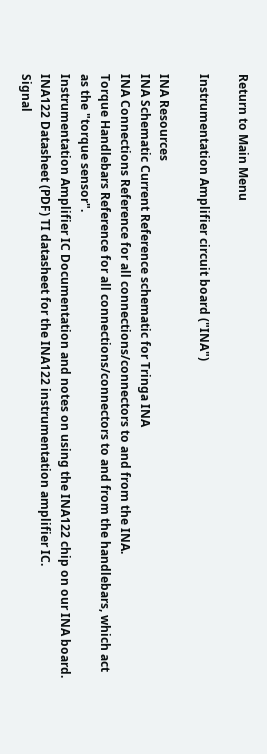Return to Main Menu

Instrumentation Amplifier circuit board ("INA")

INA Resources
INA Schematic Current Reference schematic for Tringa INA
INA Connections Reference for all connections/connectors to and from the INA.
Torque Handlebars Reference for all connections/connectors to and from the handlebars, which act as the "torque sensor".
Instrumentation Amplifier IC Documentation and notes on using the INA122 chip on our INA board.
INA122 Datasheet (PDF) TI datasheet for the INA122 instrumentation amplifier IC.
Signal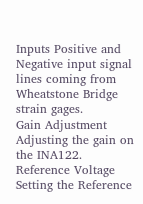Inputs Positive and Negative input signal lines coming from Wheatstone Bridge strain gages.
Gain Adjustment Adjusting the gain on the INA122.
Reference Voltage Setting the Reference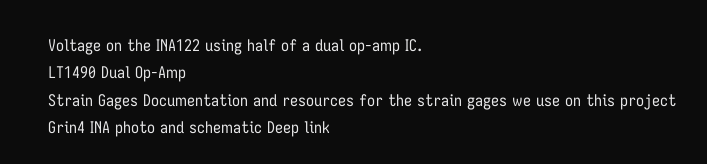Voltage on the INA122 using half of a dual op-amp IC.
LT1490 Dual Op-Amp
Strain Gages Documentation and resources for the strain gages we use on this project
Grin4 INA photo and schematic Deep link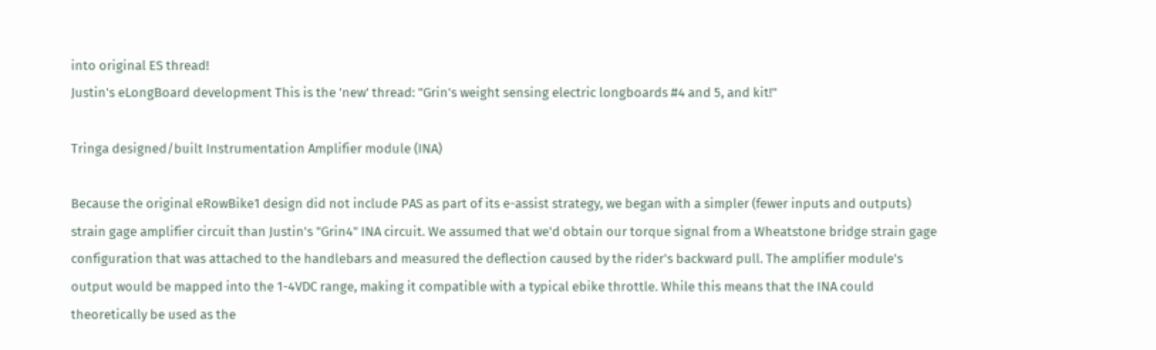into original ES thread!
Justin's eLongBoard development This is the 'new' thread: "Grin's weight sensing electric longboards #4 and 5, and kit!"

Tringa designed/built Instrumentation Amplifier module (INA)

Because the original eRowBike1 design did not include PAS as part of its e-assist strategy, we began with a simpler (fewer inputs and outputs) strain gage amplifier circuit than Justin's "Grin4" INA circuit. We assumed that we'd obtain our torque signal from a Wheatstone bridge strain gage configuration that was attached to the handlebars and measured the deflection caused by the rider's backward pull. The amplifier module's output would be mapped into the 1-4VDC range, making it compatible with a typical ebike throttle. While this means that the INA could theoretically be used as the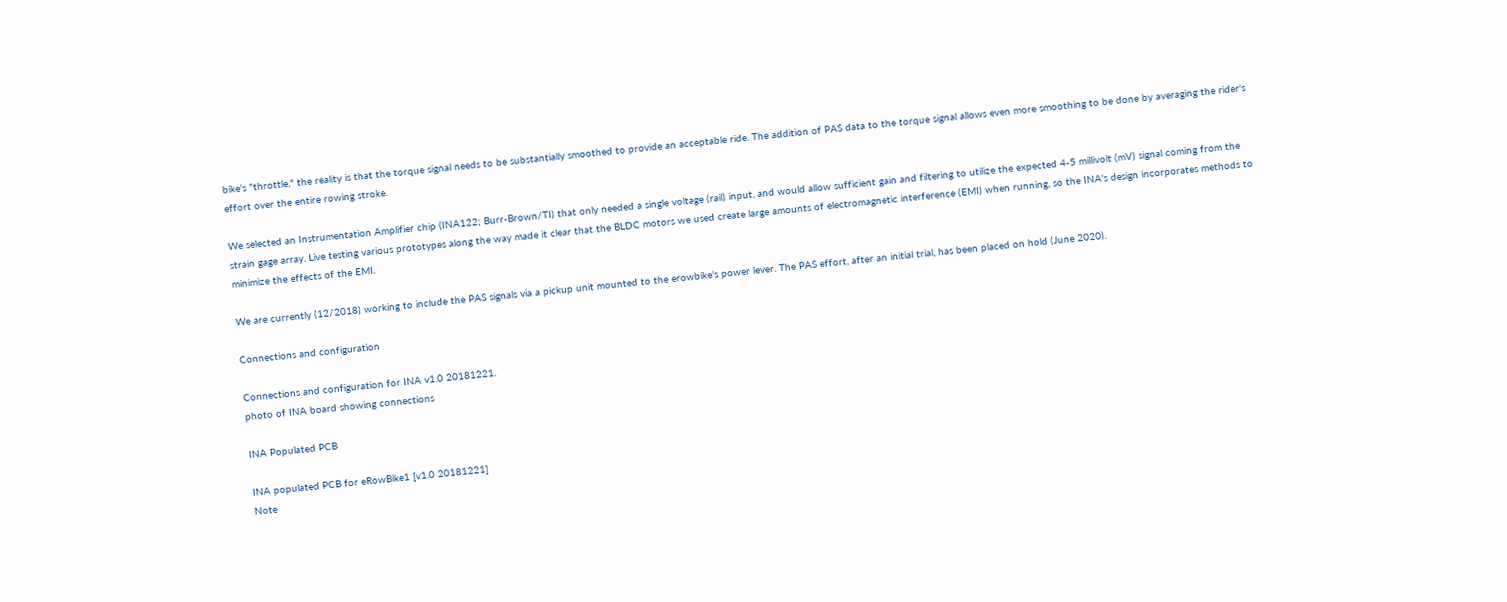bike's "throttle," the reality is that the torque signal needs to be substantially smoothed to provide an acceptable ride. The addition of PAS data to the torque signal allows even more smoothing to be done by averaging the rider's effort over the entire rowing stroke.

We selected an Instrumentation Amplifier chip (INA122; Burr-Brown/TI) that only needed a single voltage (rail) input, and would allow sufficient gain and filtering to utilize the expected 4-5 millivolt (mV) signal coming from the strain gage array. Live testing various prototypes along the way made it clear that the BLDC motors we used create large amounts of electromagnetic interference (EMI) when running, so the INA's design incorporates methods to minimize the effects of the EMI.

We are currently (12/2018) working to include the PAS signals via a pickup unit mounted to the erowbike's power lever. The PAS effort, after an initial trial, has been placed on hold (June 2020).

Connections and configuration

Connections and configuration for INA v1.0 20181221.
photo of INA board showing connections

INA Populated PCB

INA populated PCB for eRowBike1 [v1.0 20181221]
Note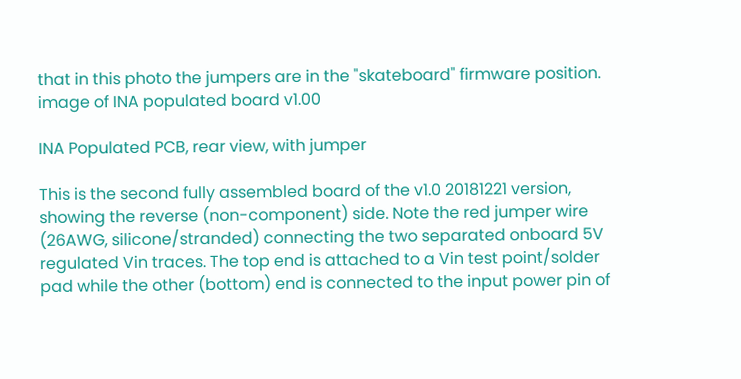that in this photo the jumpers are in the "skateboard" firmware position.
image of INA populated board v1.00

INA Populated PCB, rear view, with jumper

This is the second fully assembled board of the v1.0 20181221 version, showing the reverse (non-component) side. Note the red jumper wire (26AWG, silicone/stranded) connecting the two separated onboard 5V regulated Vin traces. The top end is attached to a Vin test point/solder pad while the other (bottom) end is connected to the input power pin of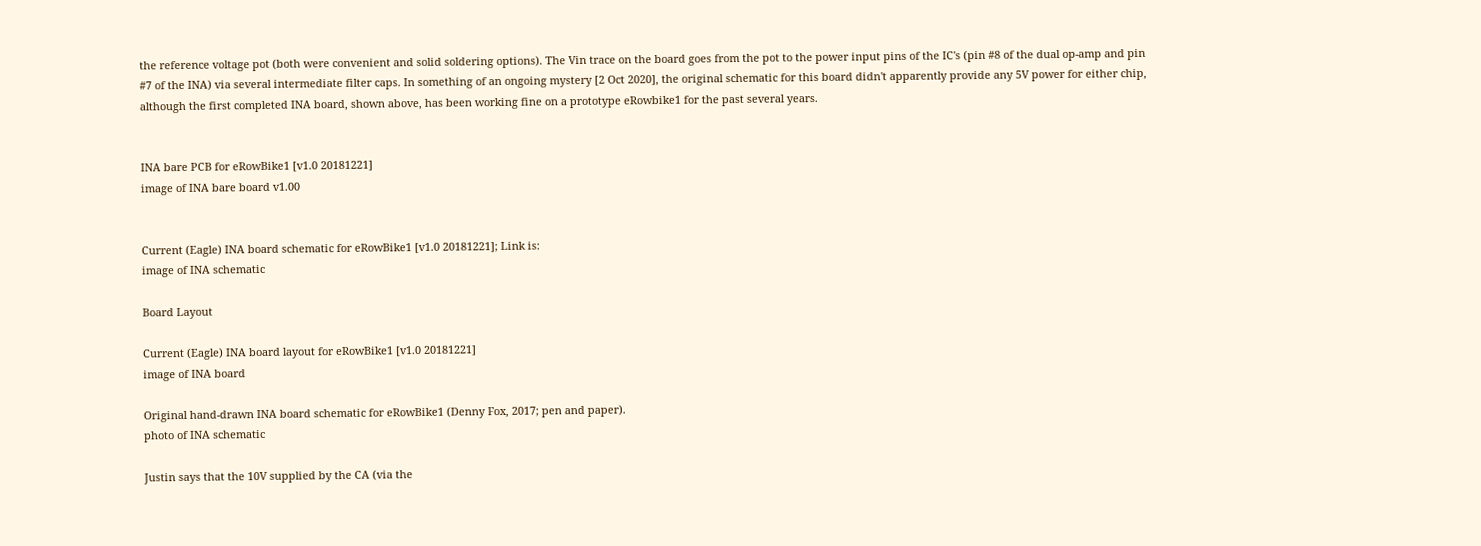the reference voltage pot (both were convenient and solid soldering options). The Vin trace on the board goes from the pot to the power input pins of the IC's (pin #8 of the dual op-amp and pin #7 of the INA) via several intermediate filter caps. In something of an ongoing mystery [2 Oct 2020], the original schematic for this board didn't apparently provide any 5V power for either chip, although the first completed INA board, shown above, has been working fine on a prototype eRowbike1 for the past several years.


INA bare PCB for eRowBike1 [v1.0 20181221]
image of INA bare board v1.00


Current (Eagle) INA board schematic for eRowBike1 [v1.0 20181221]; Link is:
image of INA schematic

Board Layout

Current (Eagle) INA board layout for eRowBike1 [v1.0 20181221]
image of INA board

Original hand-drawn INA board schematic for eRowBike1 (Denny Fox, 2017; pen and paper).
photo of INA schematic

Justin says that the 10V supplied by the CA (via the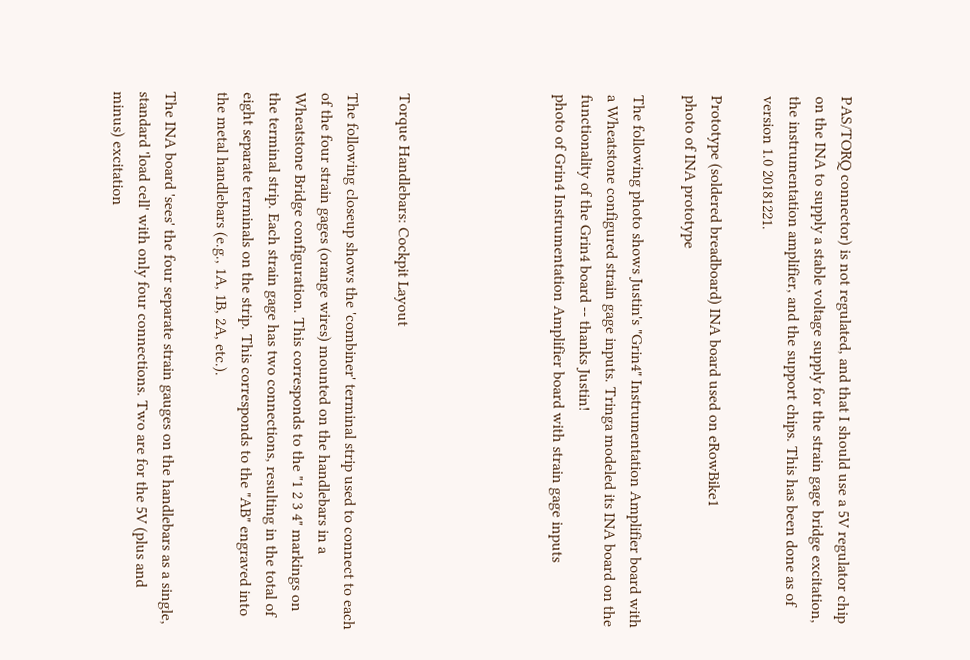PAS/TORQ connector) is not regulated, and that I should use a 5V regulator chip on the INA to supply a stable voltage supply for the strain gage bridge excitation, the instrumentation amplifier, and the support chips. This has been done as of version 1.0 20181221.

Prototype (soldered breadboard) INA board used on eRowBike1
photo of INA prototype

The following photo shows Justin's "Grin4" Instrumentation Amplifier board with a Wheatstone configured strain gage inputs. Tringa modeled its INA board on the functionality of the Grin4 board -- thanks Justin!
photo of Grin4 Instrumentation Amplifier board with strain gage inputs





Torque Handlebars: Cockpit Layout

The following closeup shows the 'combiner' terminal strip used to connect to each of the four strain gages (orange wires) mounted on the handlebars in a Wheatstone Bridge configuration. This corresponds to the "1 2 3 4" markings on the terminal strip. Each strain gage has two connections, resulting in the total of eight separate terminals on the strip. This corresponds to the "AB" engraved into the metal handlebars (e.g., 1A, 1B, 2A, etc.).

The INA board 'sees' the four separate strain gauges on the handlebars as a single, standard 'load cell' with only four connections. Two are for the 5V (plus and minus) excitation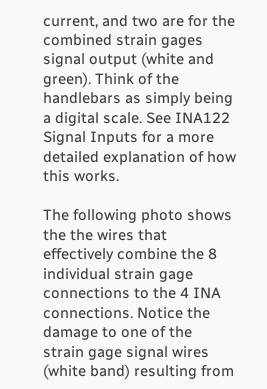current, and two are for the combined strain gages signal output (white and green). Think of the handlebars as simply being a digital scale. See INA122 Signal Inputs for a more detailed explanation of how this works.

The following photo shows the the wires that effectively combine the 8 individual strain gage connections to the 4 INA connections. Notice the damage to one of the strain gage signal wires (white band) resulting from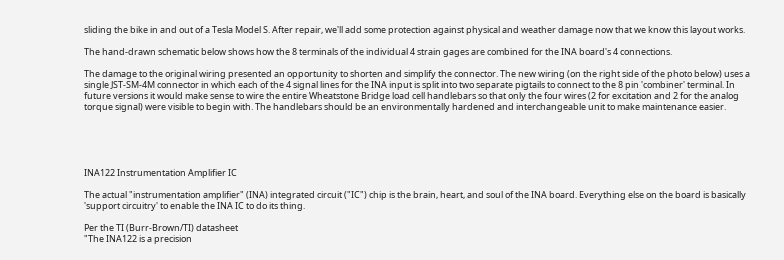sliding the bike in and out of a Tesla Model S. After repair, we'll add some protection against physical and weather damage now that we know this layout works.

The hand-drawn schematic below shows how the 8 terminals of the individual 4 strain gages are combined for the INA board's 4 connections.

The damage to the original wiring presented an opportunity to shorten and simplify the connector. The new wiring (on the right side of the photo below) uses a single JST-SM-4M connector in which each of the 4 signal lines for the INA input is split into two separate pigtails to connect to the 8 pin 'combiner' terminal. In future versions it would make sense to wire the entire Wheatstone Bridge load cell handlebars so that only the four wires (2 for excitation and 2 for the analog torque signal) were visible to begin with. The handlebars should be an environmentally hardened and interchangeable unit to make maintenance easier.





INA122 Instrumentation Amplifier IC

The actual "instrumentation amplifier" (INA) integrated circuit ("IC") chip is the brain, heart, and soul of the INA board. Everything else on the board is basically 'support circuitry' to enable the INA IC to do its thing.

Per the TI (Burr-Brown/TI) datasheet
"The INA122 is a precision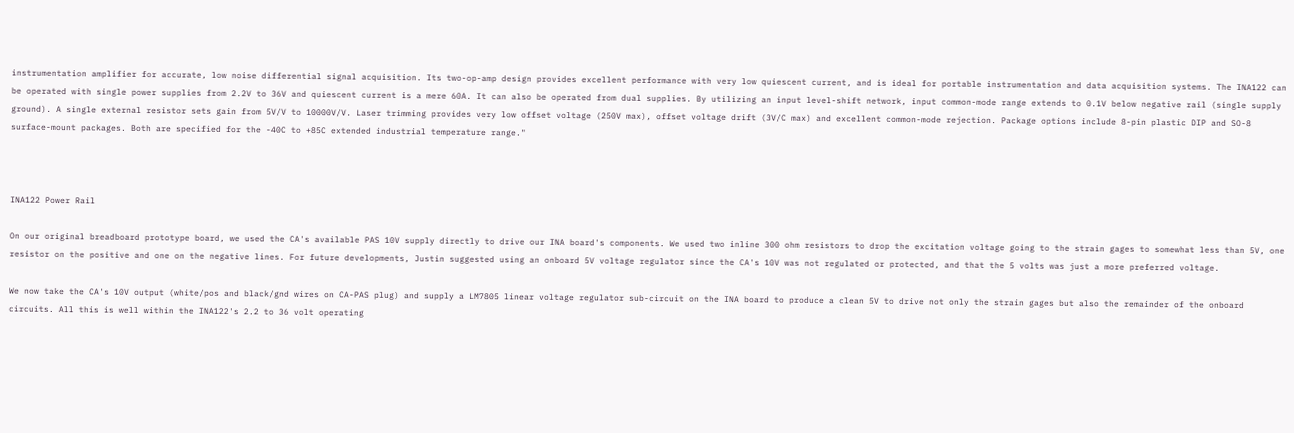instrumentation amplifier for accurate, low noise differential signal acquisition. Its two-op-amp design provides excellent performance with very low quiescent current, and is ideal for portable instrumentation and data acquisition systems. The INA122 can be operated with single power supplies from 2.2V to 36V and quiescent current is a mere 60A. It can also be operated from dual supplies. By utilizing an input level-shift network, input common-mode range extends to 0.1V below negative rail (single supply ground). A single external resistor sets gain from 5V/V to 10000V/V. Laser trimming provides very low offset voltage (250V max), offset voltage drift (3V/C max) and excellent common-mode rejection. Package options include 8-pin plastic DIP and SO-8 surface-mount packages. Both are specified for the -40C to +85C extended industrial temperature range."



INA122 Power Rail

On our original breadboard prototype board, we used the CA's available PAS 10V supply directly to drive our INA board's components. We used two inline 300 ohm resistors to drop the excitation voltage going to the strain gages to somewhat less than 5V, one resistor on the positive and one on the negative lines. For future developments, Justin suggested using an onboard 5V voltage regulator since the CA's 10V was not regulated or protected, and that the 5 volts was just a more preferred voltage.

We now take the CA's 10V output (white/pos and black/gnd wires on CA-PAS plug) and supply a LM7805 linear voltage regulator sub-circuit on the INA board to produce a clean 5V to drive not only the strain gages but also the remainder of the onboard circuits. All this is well within the INA122's 2.2 to 36 volt operating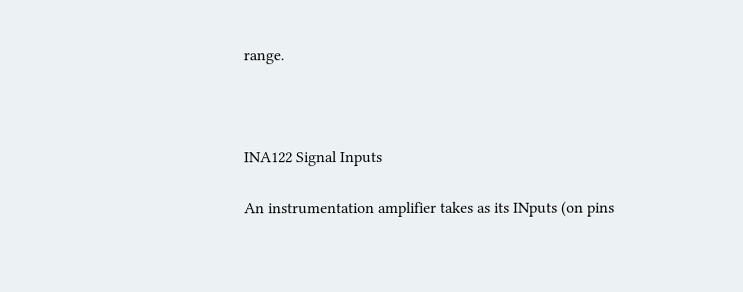range.



INA122 Signal Inputs

An instrumentation amplifier takes as its INputs (on pins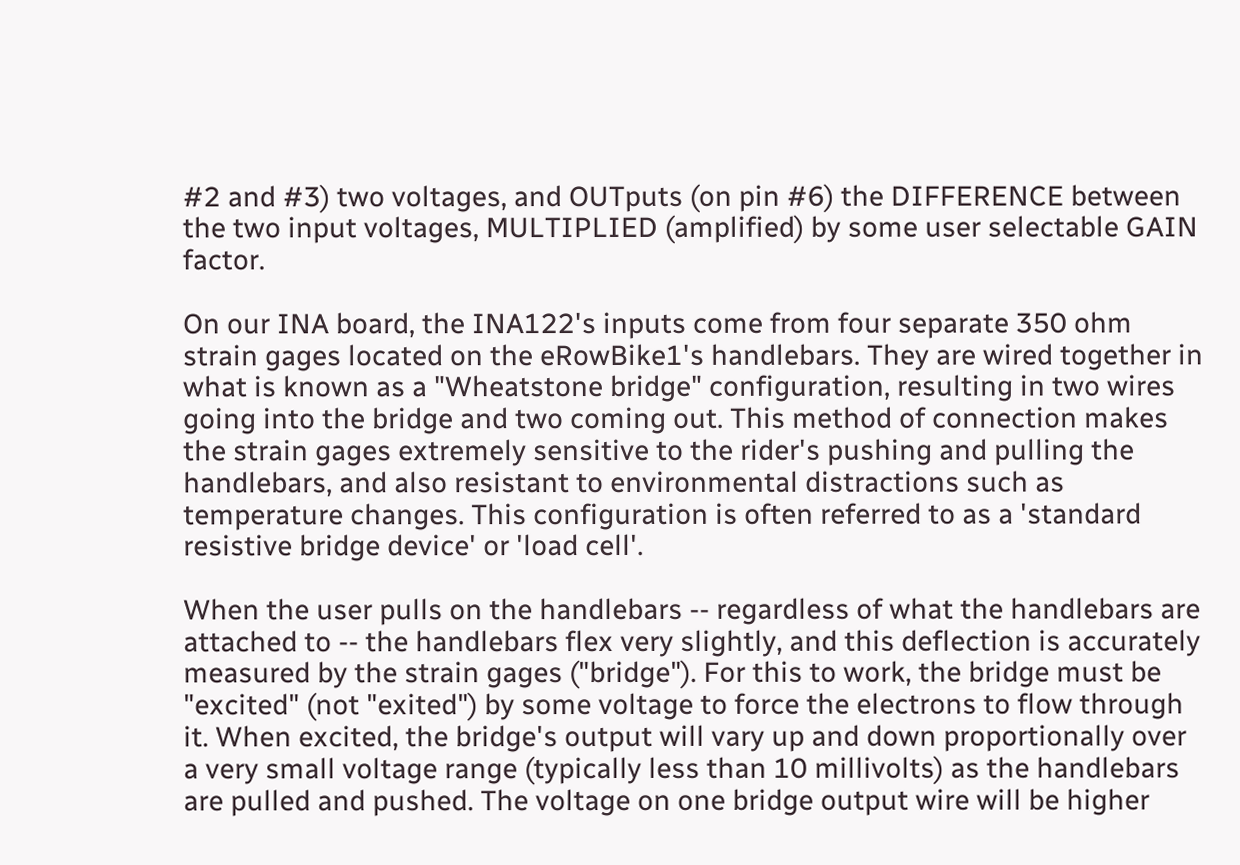#2 and #3) two voltages, and OUTputs (on pin #6) the DIFFERENCE between the two input voltages, MULTIPLIED (amplified) by some user selectable GAIN factor.

On our INA board, the INA122's inputs come from four separate 350 ohm strain gages located on the eRowBike1's handlebars. They are wired together in what is known as a "Wheatstone bridge" configuration, resulting in two wires going into the bridge and two coming out. This method of connection makes the strain gages extremely sensitive to the rider's pushing and pulling the handlebars, and also resistant to environmental distractions such as temperature changes. This configuration is often referred to as a 'standard resistive bridge device' or 'load cell'.

When the user pulls on the handlebars -- regardless of what the handlebars are attached to -- the handlebars flex very slightly, and this deflection is accurately measured by the strain gages ("bridge"). For this to work, the bridge must be "excited" (not "exited") by some voltage to force the electrons to flow through it. When excited, the bridge's output will vary up and down proportionally over a very small voltage range (typically less than 10 millivolts) as the handlebars are pulled and pushed. The voltage on one bridge output wire will be higher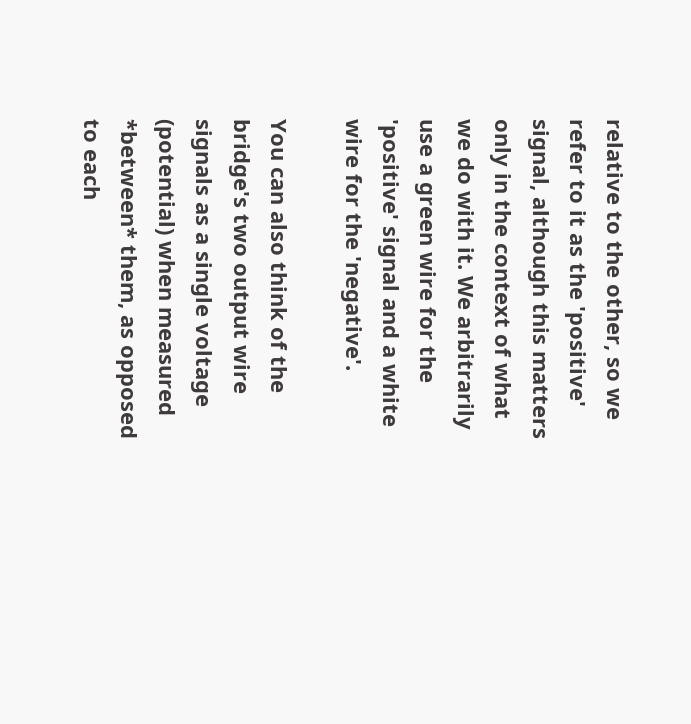relative to the other, so we refer to it as the 'positive' signal, although this matters only in the context of what we do with it. We arbitrarily use a green wire for the 'positive' signal and a white wire for the 'negative'.

You can also think of the bridge's two output wire signals as a single voltage (potential) when measured *between* them, as opposed to each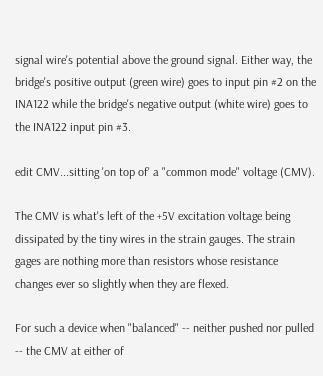signal wire's potential above the ground signal. Either way, the bridge's positive output (green wire) goes to input pin #2 on the INA122 while the bridge's negative output (white wire) goes to the INA122 input pin #3.

edit CMV...sitting 'on top of' a "common mode" voltage (CMV).

The CMV is what's left of the +5V excitation voltage being dissipated by the tiny wires in the strain gauges. The strain gages are nothing more than resistors whose resistance changes ever so slightly when they are flexed.

For such a device when "balanced" -- neither pushed nor pulled -- the CMV at either of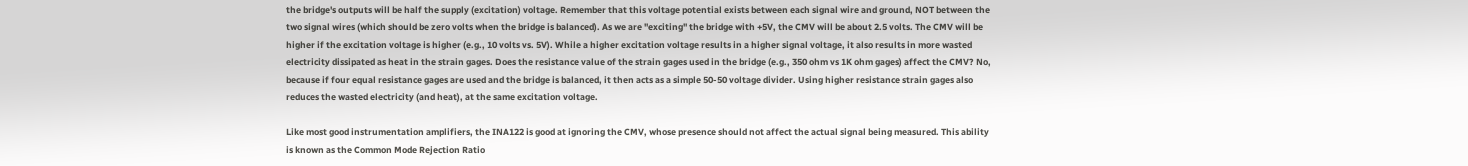the bridge's outputs will be half the supply (excitation) voltage. Remember that this voltage potential exists between each signal wire and ground, NOT between the two signal wires (which should be zero volts when the bridge is balanced). As we are "exciting" the bridge with +5V, the CMV will be about 2.5 volts. The CMV will be higher if the excitation voltage is higher (e.g., 10 volts vs. 5V). While a higher excitation voltage results in a higher signal voltage, it also results in more wasted electricity dissipated as heat in the strain gages. Does the resistance value of the strain gages used in the bridge (e.g., 350 ohm vs 1K ohm gages) affect the CMV? No, because if four equal resistance gages are used and the bridge is balanced, it then acts as a simple 50-50 voltage divider. Using higher resistance strain gages also reduces the wasted electricity (and heat), at the same excitation voltage.

Like most good instrumentation amplifiers, the INA122 is good at ignoring the CMV, whose presence should not affect the actual signal being measured. This ability is known as the Common Mode Rejection Ratio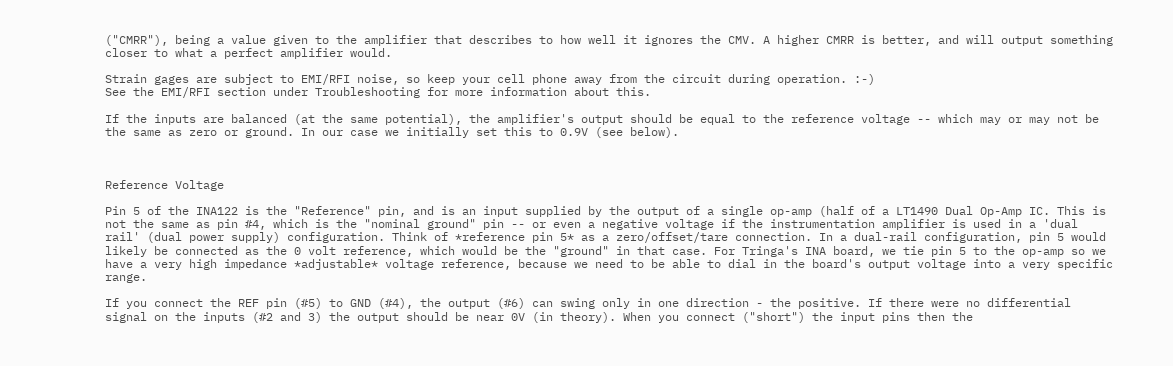("CMRR"), being a value given to the amplifier that describes to how well it ignores the CMV. A higher CMRR is better, and will output something closer to what a perfect amplifier would.

Strain gages are subject to EMI/RFI noise, so keep your cell phone away from the circuit during operation. :-)
See the EMI/RFI section under Troubleshooting for more information about this.

If the inputs are balanced (at the same potential), the amplifier's output should be equal to the reference voltage -- which may or may not be the same as zero or ground. In our case we initially set this to 0.9V (see below).



Reference Voltage

Pin 5 of the INA122 is the "Reference" pin, and is an input supplied by the output of a single op-amp (half of a LT1490 Dual Op-Amp IC. This is not the same as pin #4, which is the "nominal ground" pin -- or even a negative voltage if the instrumentation amplifier is used in a 'dual rail' (dual power supply) configuration. Think of *reference pin 5* as a zero/offset/tare connection. In a dual-rail configuration, pin 5 would likely be connected as the 0 volt reference, which would be the "ground" in that case. For Tringa's INA board, we tie pin 5 to the op-amp so we have a very high impedance *adjustable* voltage reference, because we need to be able to dial in the board's output voltage into a very specific range.

If you connect the REF pin (#5) to GND (#4), the output (#6) can swing only in one direction - the positive. If there were no differential signal on the inputs (#2 and 3) the output should be near 0V (in theory). When you connect ("short") the input pins then the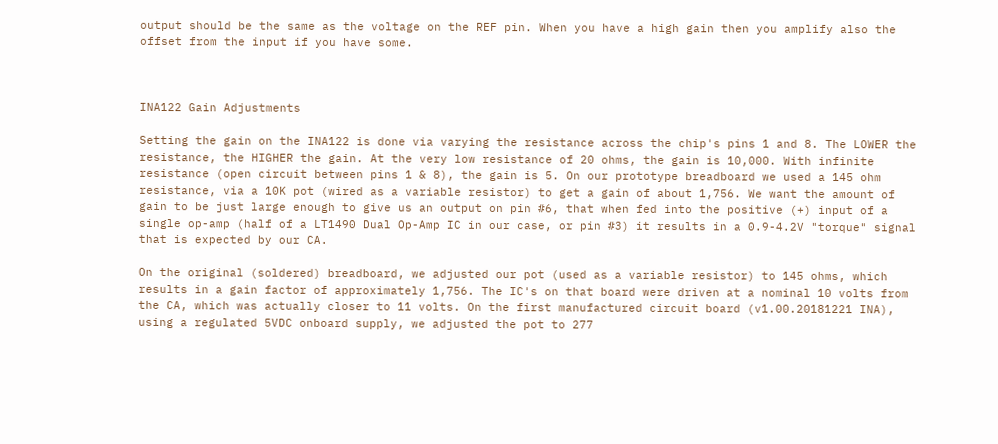output should be the same as the voltage on the REF pin. When you have a high gain then you amplify also the offset from the input if you have some.



INA122 Gain Adjustments

Setting the gain on the INA122 is done via varying the resistance across the chip's pins 1 and 8. The LOWER the resistance, the HIGHER the gain. At the very low resistance of 20 ohms, the gain is 10,000. With infinite resistance (open circuit between pins 1 & 8), the gain is 5. On our prototype breadboard we used a 145 ohm resistance, via a 10K pot (wired as a variable resistor) to get a gain of about 1,756. We want the amount of gain to be just large enough to give us an output on pin #6, that when fed into the positive (+) input of a single op-amp (half of a LT1490 Dual Op-Amp IC in our case, or pin #3) it results in a 0.9-4.2V "torque" signal that is expected by our CA.

On the original (soldered) breadboard, we adjusted our pot (used as a variable resistor) to 145 ohms, which results in a gain factor of approximately 1,756. The IC's on that board were driven at a nominal 10 volts from the CA, which was actually closer to 11 volts. On the first manufactured circuit board (v1.00.20181221 INA), using a regulated 5VDC onboard supply, we adjusted the pot to 277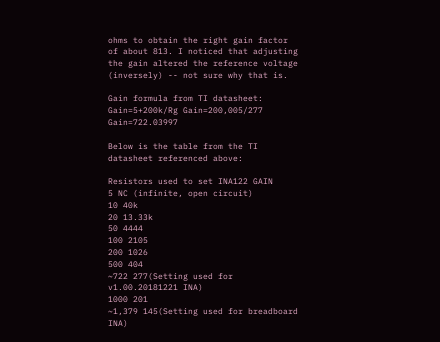ohms to obtain the right gain factor of about 813. I noticed that adjusting the gain altered the reference voltage (inversely) -- not sure why that is.

Gain formula from TI datasheet: Gain=5+200k/Rg Gain=200,005/277 Gain=722.03997

Below is the table from the TI datasheet referenced above:

Resistors used to set INA122 GAIN
5 NC (infinite, open circuit)
10 40k
20 13.33k
50 4444
100 2105
200 1026
500 404
~722 277(Setting used for v1.00.20181221 INA)
1000 201
~1,379 145(Setting used for breadboard INA)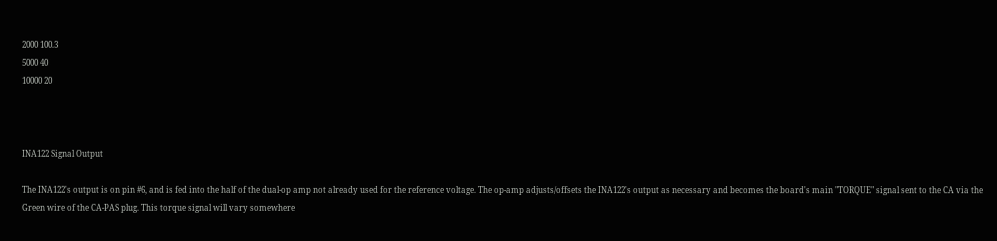2000 100.3
5000 40
10000 20



INA122 Signal Output

The INA122's output is on pin #6, and is fed into the half of the dual-op amp not already used for the reference voltage. The op-amp adjusts/offsets the INA122's output as necessary and becomes the board's main "TORQUE" signal sent to the CA via the Green wire of the CA-PAS plug. This torque signal will vary somewhere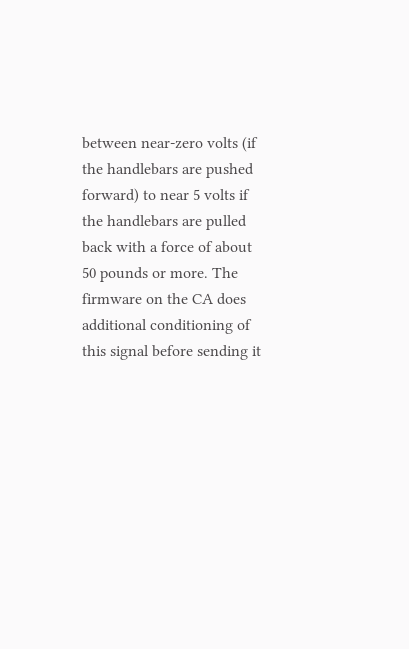between near-zero volts (if the handlebars are pushed forward) to near 5 volts if the handlebars are pulled back with a force of about 50 pounds or more. The firmware on the CA does additional conditioning of this signal before sending it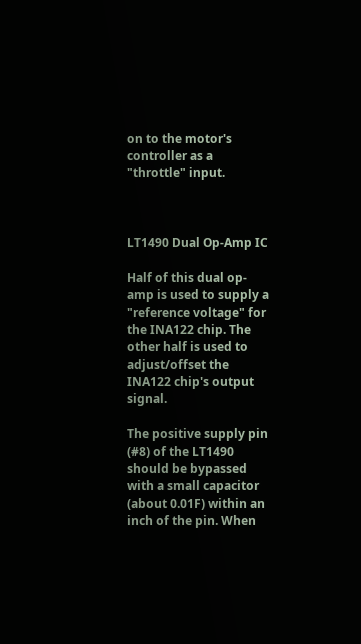on to the motor's controller as a "throttle" input.



LT1490 Dual Op-Amp IC

Half of this dual op-amp is used to supply a "reference voltage" for the INA122 chip. The other half is used to adjust/offset the INA122 chip's output signal.

The positive supply pin (#8) of the LT1490 should be bypassed with a small capacitor (about 0.01F) within an inch of the pin. When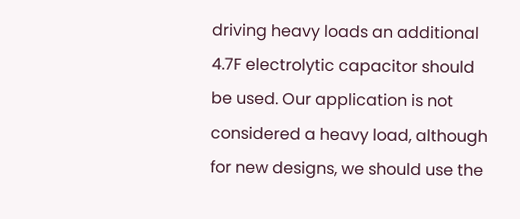driving heavy loads an additional 4.7F electrolytic capacitor should be used. Our application is not considered a heavy load, although for new designs, we should use the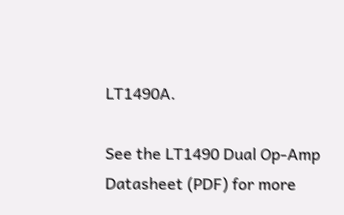LT1490A.

See the LT1490 Dual Op-Amp Datasheet (PDF) for more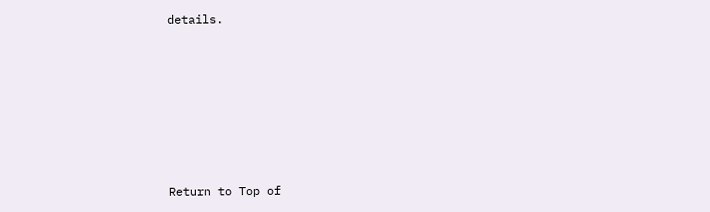details.







Return to Top of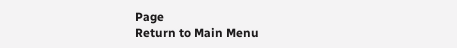Page
Return to Main Menu